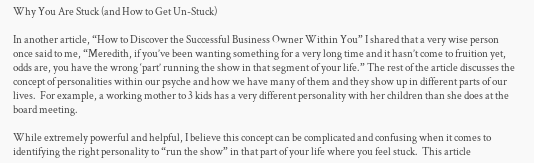Why You Are Stuck (and How to Get Un-Stuck)

In another article, “How to Discover the Successful Business Owner Within You” I shared that a very wise person once said to me, “Meredith, if you’ve been wanting something for a very long time and it hasn’t come to fruition yet, odds are, you have the wrong ‘part’ running the show in that segment of your life.” The rest of the article discusses the concept of personalities within our psyche and how we have many of them and they show up in different parts of our lives.  For example, a working mother to 3 kids has a very different personality with her children than she does at the board meeting.

While extremely powerful and helpful, I believe this concept can be complicated and confusing when it comes to identifying the right personality to “run the show” in that part of your life where you feel stuck.  This article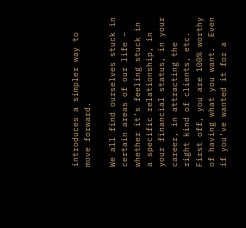introduces a simpler way to move forward.

We all find ourselves stuck in certain areas of our life – whether it’s feeling stuck in a specific relationship, in your financial status, in your career, in attracting the right kind of clients, etc.  First off, you are 100% worthy of having what you want.  Even if you’ve wanted it for a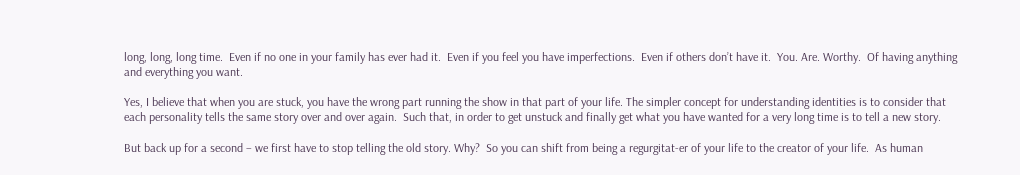long, long, long time.  Even if no one in your family has ever had it.  Even if you feel you have imperfections.  Even if others don’t have it.  You. Are. Worthy.  Of having anything and everything you want.

Yes, I believe that when you are stuck, you have the wrong part running the show in that part of your life. The simpler concept for understanding identities is to consider that each personality tells the same story over and over again.  Such that, in order to get unstuck and finally get what you have wanted for a very long time is to tell a new story.

But back up for a second – we first have to stop telling the old story. Why?  So you can shift from being a regurgitat-er of your life to the creator of your life.  As human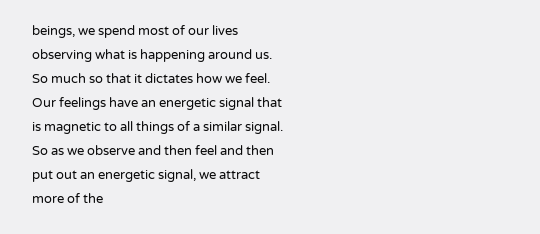beings, we spend most of our lives observing what is happening around us. So much so that it dictates how we feel.  Our feelings have an energetic signal that is magnetic to all things of a similar signal.  So as we observe and then feel and then put out an energetic signal, we attract more of the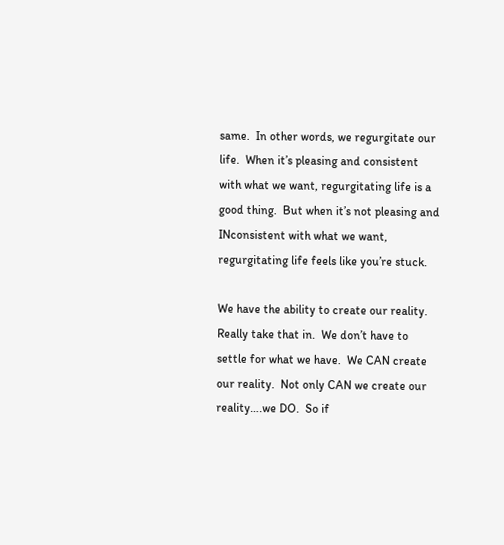same.  In other words, we regurgitate our life.  When it’s pleasing and consistent with what we want, regurgitating life is a good thing.  But when it’s not pleasing and INconsistent with what we want, regurgitating life feels like you’re stuck.

We have the ability to create our reality. Really take that in.  We don’t have to settle for what we have.  We CAN create our reality.  Not only CAN we create our reality….we DO.  So if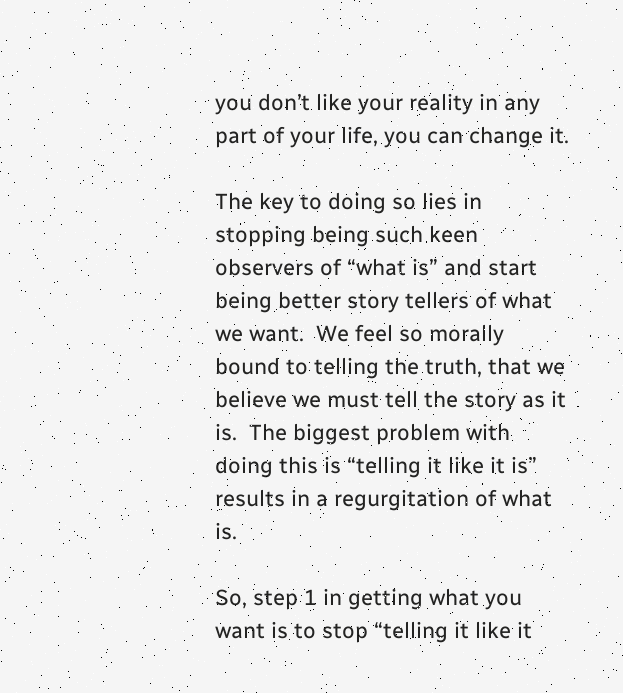you don’t like your reality in any part of your life, you can change it.

The key to doing so lies in stopping being such keen observers of “what is” and start being better story tellers of what we want.  We feel so morally bound to telling the truth, that we believe we must tell the story as it is.  The biggest problem with doing this is “telling it like it is” results in a regurgitation of what is.

So, step 1 in getting what you want is to stop “telling it like it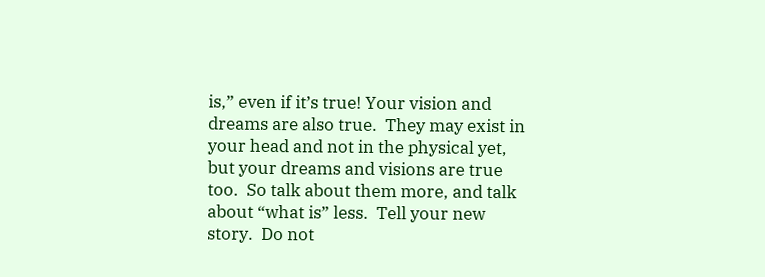is,” even if it’s true! Your vision and dreams are also true.  They may exist in your head and not in the physical yet, but your dreams and visions are true too.  So talk about them more, and talk about “what is” less.  Tell your new story.  Do not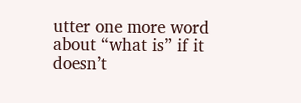utter one more word about “what is” if it doesn’t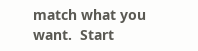match what you want.  Start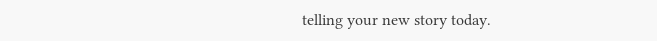telling your new story today.